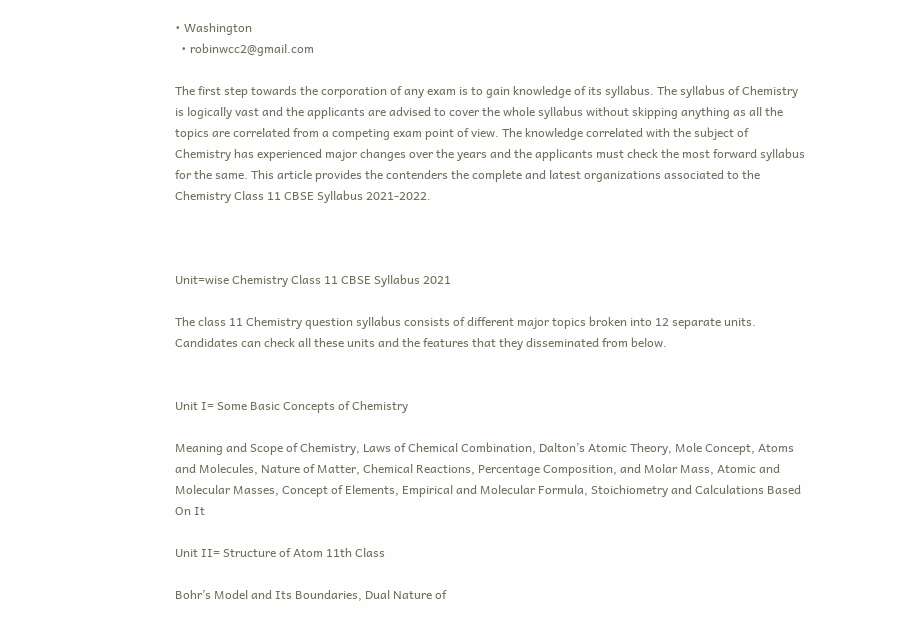• Washington
  • robinwcc2@gmail.com

The first step towards the corporation of any exam is to gain knowledge of its syllabus. The syllabus of Chemistry is logically vast and the applicants are advised to cover the whole syllabus without skipping anything as all the topics are correlated from a competing exam point of view. The knowledge correlated with the subject of Chemistry has experienced major changes over the years and the applicants must check the most forward syllabus for the same. This article provides the contenders the complete and latest organizations associated to the Chemistry Class 11 CBSE Syllabus 2021-2022.



Unit=wise Chemistry Class 11 CBSE Syllabus 2021

The class 11 Chemistry question syllabus consists of different major topics broken into 12 separate units. Candidates can check all these units and the features that they disseminated from below.


Unit I= Some Basic Concepts of Chemistry

Meaning and Scope of Chemistry, Laws of Chemical Combination, Dalton’s Atomic Theory, Mole Concept, Atoms and Molecules, Nature of Matter, Chemical Reactions, Percentage Composition, and Molar Mass, Atomic and Molecular Masses, Concept of Elements, Empirical and Molecular Formula, Stoichiometry and Calculations Based On It

Unit II= Structure of Atom 11th Class

Bohr’s Model and Its Boundaries, Dual Nature of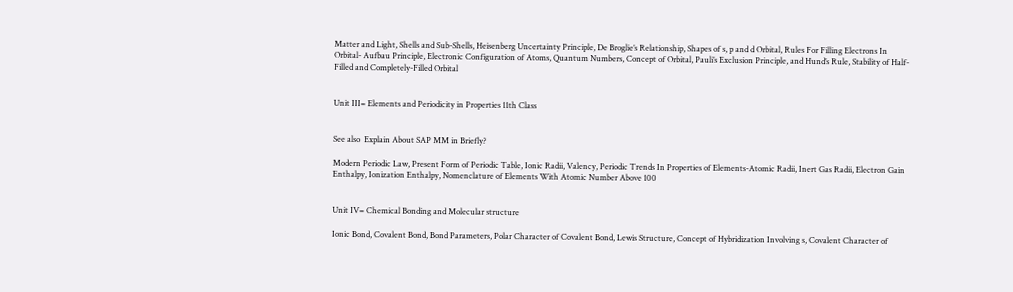Matter and Light, Shells and Sub-Shells, Heisenberg Uncertainty Principle, De Broglie’s Relationship, Shapes of s, p and d Orbital, Rules For Filling Electrons In Orbital- Aufbau Principle, Electronic Configuration of Atoms, Quantum Numbers, Concept of Orbital, Pauli’s Exclusion Principle, and Hund’s Rule, Stability of Half-Filled and Completely-Filled Orbital


Unit III= Elements and Periodicity in Properties 11th Class


See also  Explain About SAP MM in Briefly?

Modern Periodic Law, Present Form of Periodic Table, Ionic Radii, Valency, Periodic Trends In Properties of Elements-Atomic Radii, Inert Gas Radii, Electron Gain Enthalpy, Ionization Enthalpy, Nomenclature of Elements With Atomic Number Above 100


Unit IV= Chemical Bonding and Molecular structure

Ionic Bond, Covalent Bond, Bond Parameters, Polar Character of Covalent Bond, Lewis Structure, Concept of Hybridization Involving s, Covalent Character of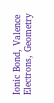Ionic Bond, Valence Electrons, Geometry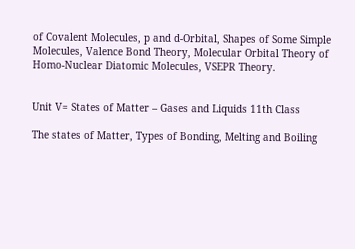of Covalent Molecules, p and d-Orbital, Shapes of Some Simple Molecules, Valence Bond Theory, Molecular Orbital Theory of Homo-Nuclear Diatomic Molecules, VSEPR Theory.


Unit V= States of Matter – Gases and Liquids 11th Class

The states of Matter, Types of Bonding, Melting and Boiling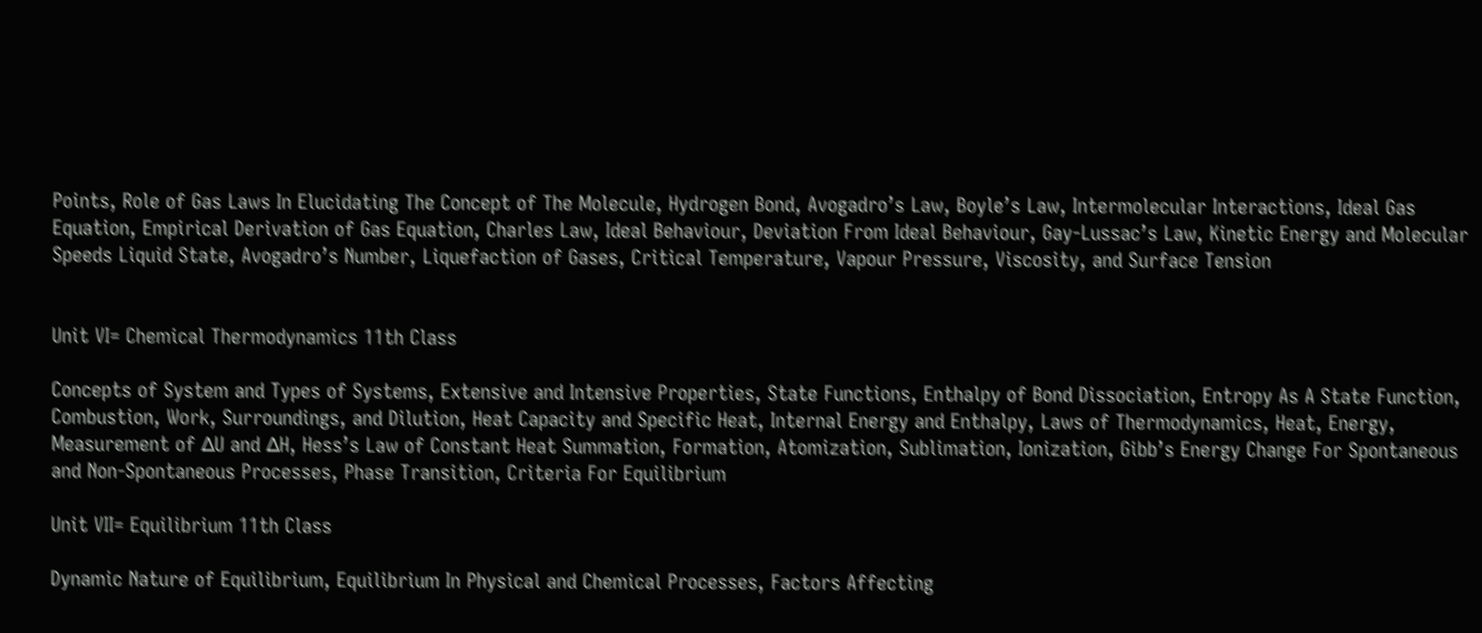Points, Role of Gas Laws In Elucidating The Concept of The Molecule, Hydrogen Bond, Avogadro’s Law, Boyle’s Law, Intermolecular Interactions, Ideal Gas Equation, Empirical Derivation of Gas Equation, Charles Law, Ideal Behaviour, Deviation From Ideal Behaviour, Gay-Lussac’s Law, Kinetic Energy and Molecular Speeds Liquid State, Avogadro’s Number, Liquefaction of Gases, Critical Temperature, Vapour Pressure, Viscosity, and Surface Tension


Unit VI= Chemical Thermodynamics 11th Class

Concepts of System and Types of Systems, Extensive and Intensive Properties, State Functions, Enthalpy of Bond Dissociation, Entropy As A State Function, Combustion, Work, Surroundings, and Dilution, Heat Capacity and Specific Heat, Internal Energy and Enthalpy, Laws of Thermodynamics, Heat, Energy, Measurement of ∆U and ∆H, Hess’s Law of Constant Heat Summation, Formation, Atomization, Sublimation, Ionization, Gibb’s Energy Change For Spontaneous and Non-Spontaneous Processes, Phase Transition, Criteria For Equilibrium

Unit VII= Equilibrium 11th Class

Dynamic Nature of Equilibrium, Equilibrium In Physical and Chemical Processes, Factors Affecting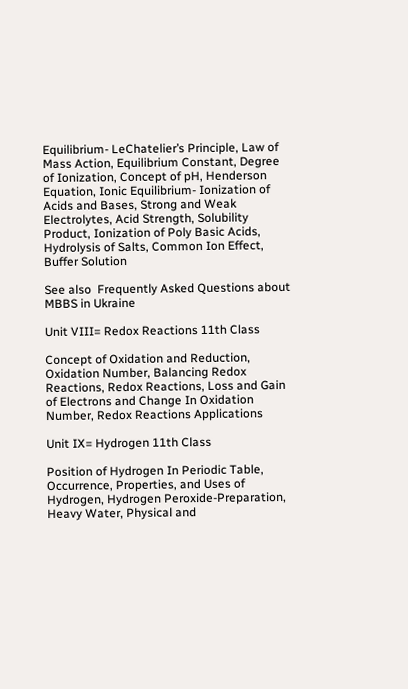Equilibrium- LeChatelier’s Principle, Law of Mass Action, Equilibrium Constant, Degree of Ionization, Concept of pH, Henderson Equation, Ionic Equilibrium- Ionization of Acids and Bases, Strong and Weak Electrolytes, Acid Strength, Solubility Product, Ionization of Poly Basic Acids, Hydrolysis of Salts, Common Ion Effect, Buffer Solution

See also  Frequently Asked Questions about MBBS in Ukraine

Unit VIII= Redox Reactions 11th Class

Concept of Oxidation and Reduction, Oxidation Number, Balancing Redox Reactions, Redox Reactions, Loss and Gain of Electrons and Change In Oxidation Number, Redox Reactions Applications

Unit IX= Hydrogen 11th Class

Position of Hydrogen In Periodic Table, Occurrence, Properties, and Uses of Hydrogen, Hydrogen Peroxide-Preparation, Heavy Water, Physical and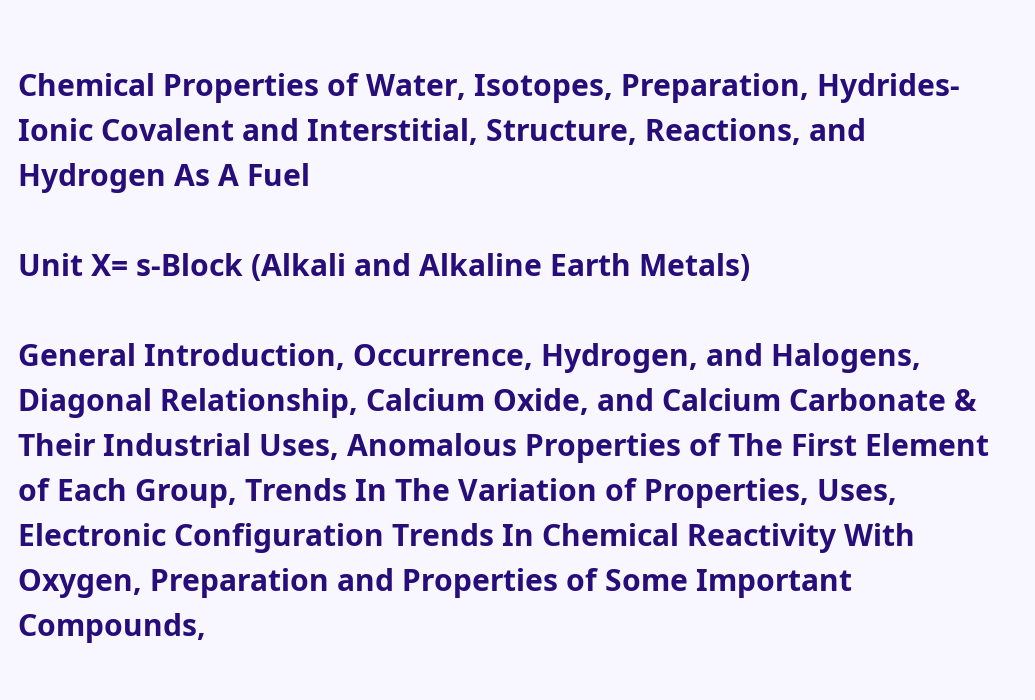Chemical Properties of Water, Isotopes, Preparation, Hydrides-Ionic Covalent and Interstitial, Structure, Reactions, and Hydrogen As A Fuel

Unit X= s-Block (Alkali and Alkaline Earth Metals)

General Introduction, Occurrence, Hydrogen, and Halogens, Diagonal Relationship, Calcium Oxide, and Calcium Carbonate & Their Industrial Uses, Anomalous Properties of The First Element of Each Group, Trends In The Variation of Properties, Uses, Electronic Configuration Trends In Chemical Reactivity With Oxygen, Preparation and Properties of Some Important Compounds,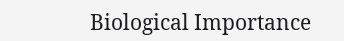Biological Importance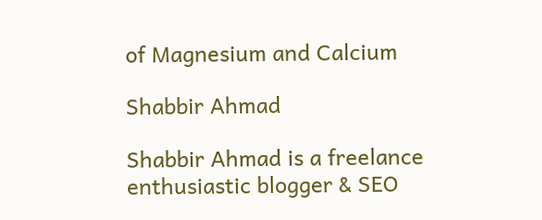of Magnesium and Calcium

Shabbir Ahmad

Shabbir Ahmad is a freelance enthusiastic blogger & SEO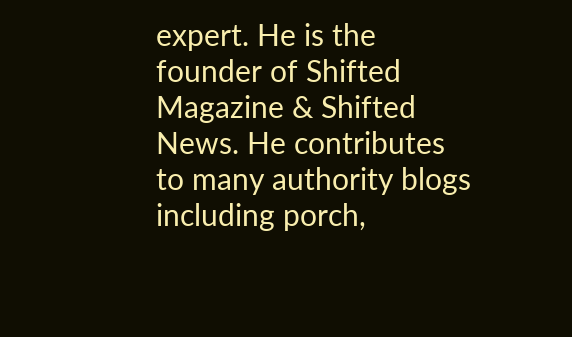expert. He is the founder of Shifted Magazine & Shifted News. He contributes to many authority blogs including porch,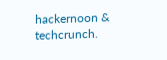hackernoon & techcrunch.